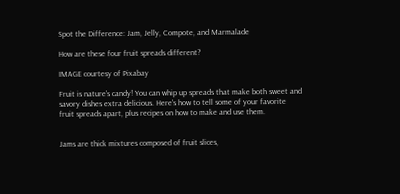Spot the Difference: Jam, Jelly, Compote, and Marmalade

How are these four fruit spreads different?

IMAGE courtesy of Pixabay

Fruit is nature's candy! You can whip up spreads that make both sweet and savory dishes extra delicious. Here's how to tell some of your favorite fruit spreads apart, plus recipes on how to make and use them.


Jams are thick mixtures composed of fruit slices,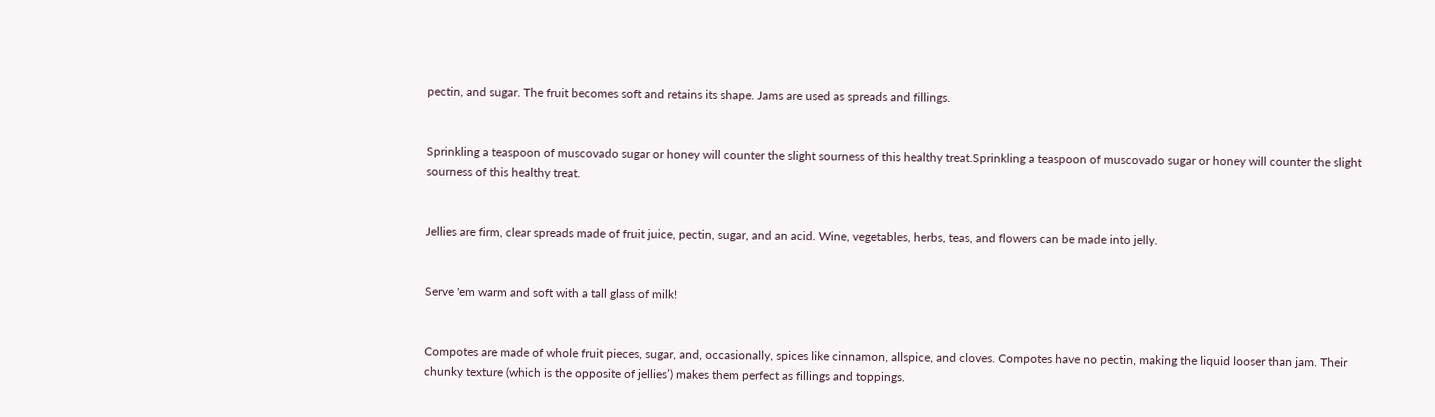pectin, and sugar. The fruit becomes soft and retains its shape. Jams are used as spreads and fillings.


Sprinkling a teaspoon of muscovado sugar or honey will counter the slight sourness of this healthy treat.Sprinkling a teaspoon of muscovado sugar or honey will counter the slight sourness of this healthy treat.


Jellies are firm, clear spreads made of fruit juice, pectin, sugar, and an acid. Wine, vegetables, herbs, teas, and flowers can be made into jelly.


Serve 'em warm and soft with a tall glass of milk!


Compotes are made of whole fruit pieces, sugar, and, occasionally, spices like cinnamon, allspice, and cloves. Compotes have no pectin, making the liquid looser than jam. Their chunky texture (which is the opposite of jellies’) makes them perfect as fillings and toppings.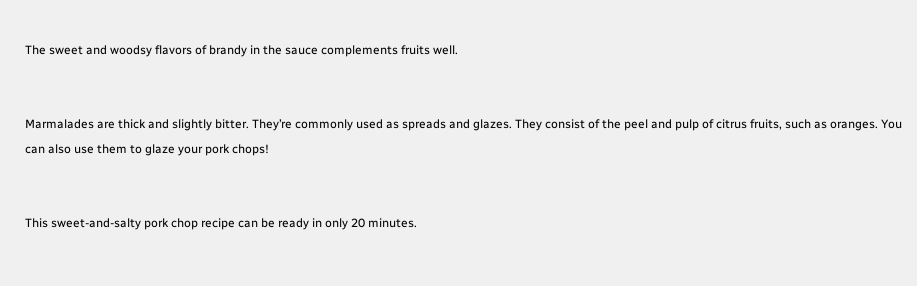The sweet and woodsy flavors of brandy in the sauce complements fruits well.


Marmalades are thick and slightly bitter. They’re commonly used as spreads and glazes. They consist of the peel and pulp of citrus fruits, such as oranges. You can also use them to glaze your pork chops!


This sweet-and-salty pork chop recipe can be ready in only 20 minutes.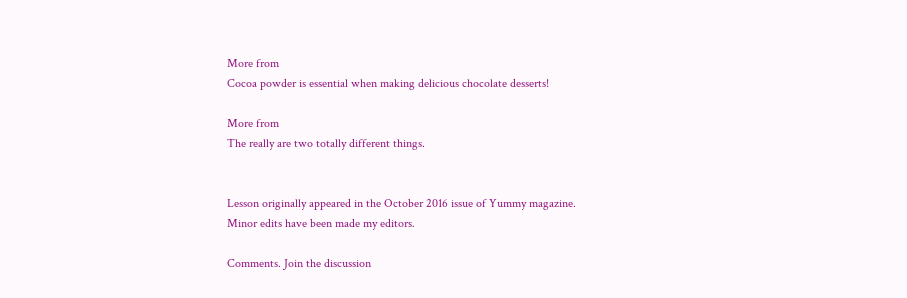More from
Cocoa powder is essential when making delicious chocolate desserts!

More from
The really are two totally different things.


Lesson originally appeared in the October 2016 issue of Yummy magazine. Minor edits have been made my editors.

Comments. Join the discussion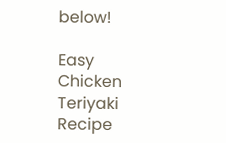below!

Easy Chicken Teriyaki Recipe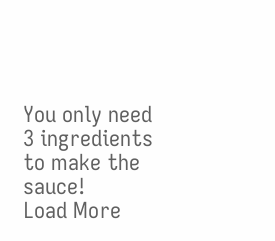You only need 3 ingredients to make the sauce!
Load More